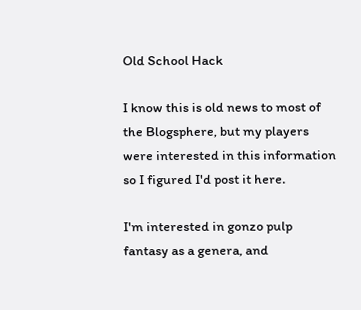Old School Hack

I know this is old news to most of the Blogsphere, but my players were interested in this information so I figured I'd post it here.

I'm interested in gonzo pulp fantasy as a genera, and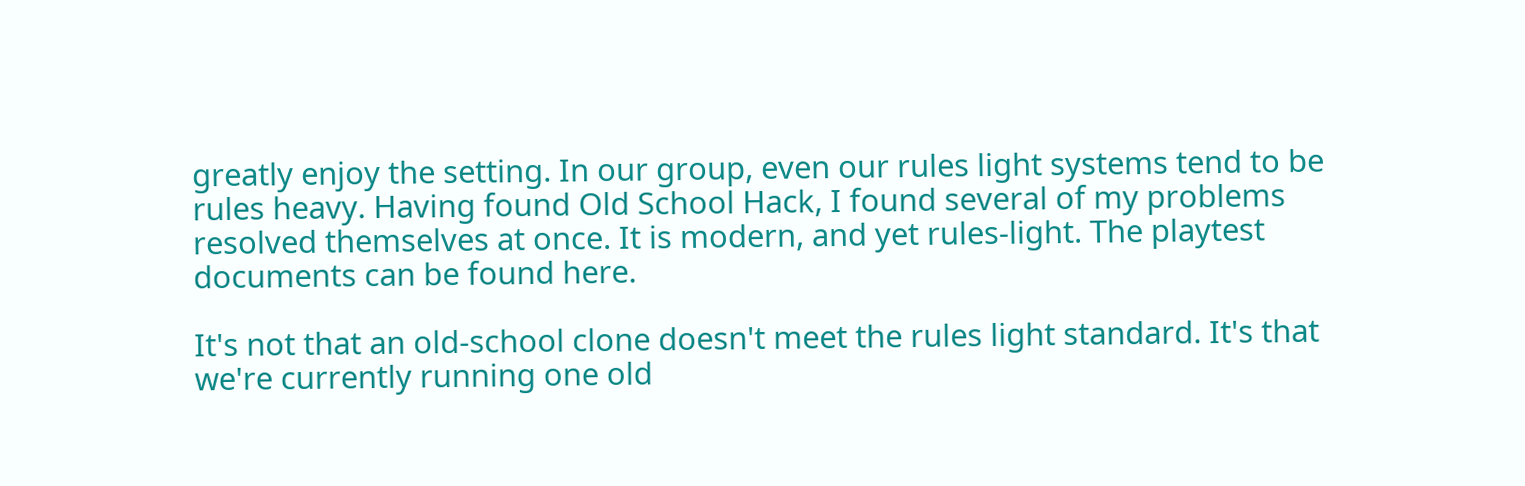greatly enjoy the setting. In our group, even our rules light systems tend to be rules heavy. Having found Old School Hack, I found several of my problems resolved themselves at once. It is modern, and yet rules-light. The playtest documents can be found here.

It's not that an old-school clone doesn't meet the rules light standard. It's that we're currently running one old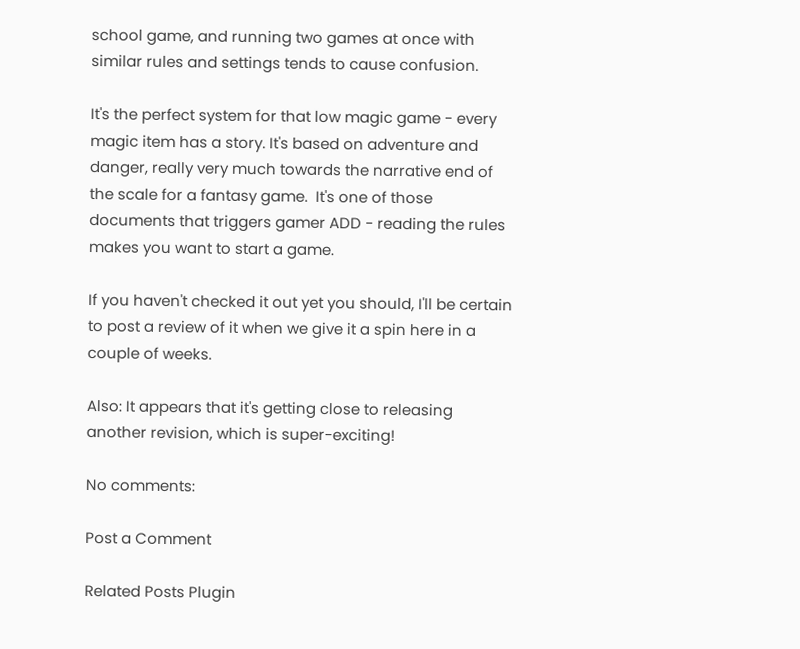school game, and running two games at once with similar rules and settings tends to cause confusion.

It's the perfect system for that low magic game - every magic item has a story. It's based on adventure and danger, really very much towards the narrative end of the scale for a fantasy game.  It's one of those documents that triggers gamer ADD - reading the rules makes you want to start a game.

If you haven't checked it out yet you should, I'll be certain to post a review of it when we give it a spin here in a couple of weeks.

Also: It appears that it's getting close to releasing another revision, which is super-exciting!

No comments:

Post a Comment

Related Posts Plugin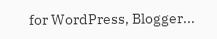for WordPress, Blogger...